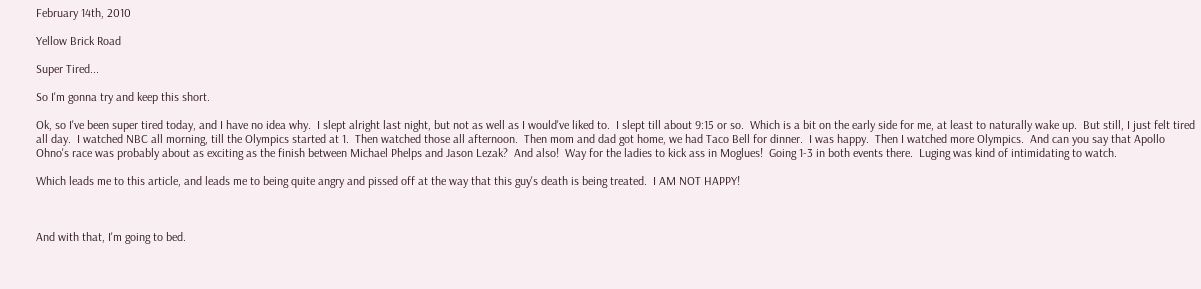February 14th, 2010

Yellow Brick Road

Super Tired...

So I'm gonna try and keep this short.

Ok, so I've been super tired today, and I have no idea why.  I slept alright last night, but not as well as I would've liked to.  I slept till about 9:15 or so.  Which is a bit on the early side for me, at least to naturally wake up.  But still, I just felt tired all day.  I watched NBC all morning, till the Olympics started at 1.  Then watched those all afternoon.  Then mom and dad got home, we had Taco Bell for dinner.  I was happy.  Then I watched more Olympics.  And can you say that Apollo Ohno's race was probably about as exciting as the finish between Michael Phelps and Jason Lezak?  And also!  Way for the ladies to kick ass in Moglues!  Going 1-3 in both events there.  Luging was kind of intimidating to watch.

Which leads me to this article, and leads me to being quite angry and pissed off at the way that this guy's death is being treated.  I AM NOT HAPPY!



And with that, I'm going to bed.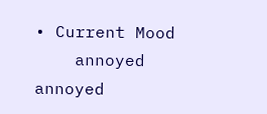• Current Mood
    annoyed annoyed